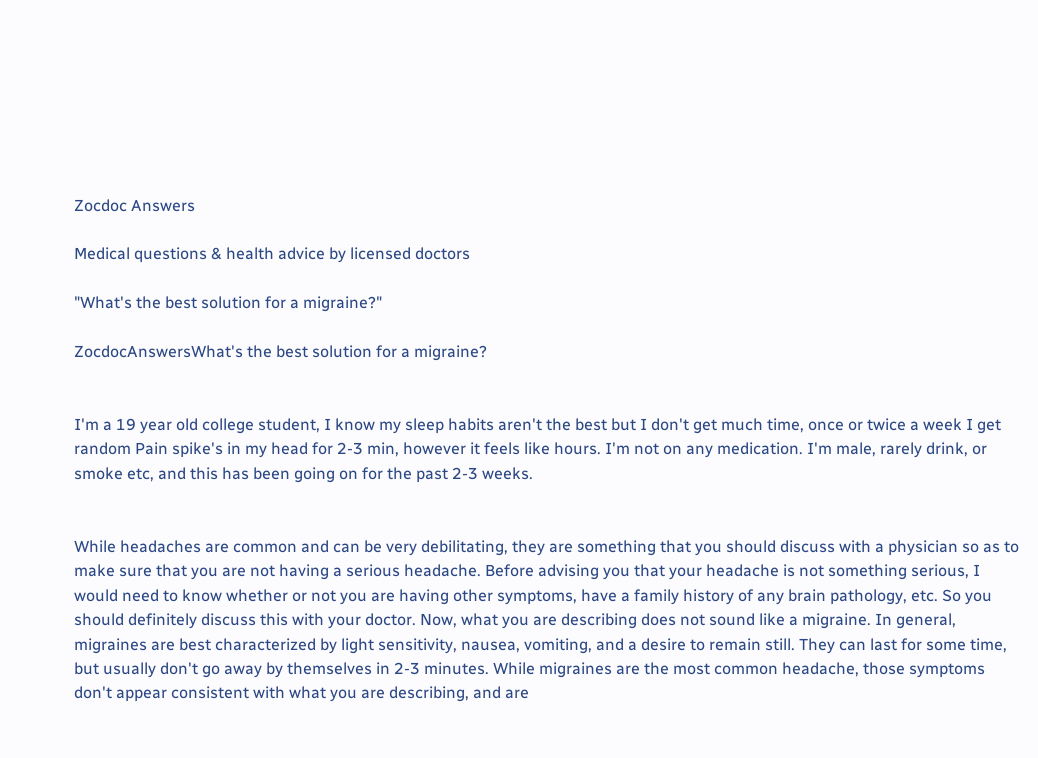Zocdoc Answers

Medical questions & health advice by licensed doctors

"What's the best solution for a migraine?"

ZocdocAnswersWhat's the best solution for a migraine?


I'm a 19 year old college student, I know my sleep habits aren't the best but I don't get much time, once or twice a week I get random Pain spike's in my head for 2-3 min, however it feels like hours. I'm not on any medication. I'm male, rarely drink, or smoke etc, and this has been going on for the past 2-3 weeks.


While headaches are common and can be very debilitating, they are something that you should discuss with a physician so as to make sure that you are not having a serious headache. Before advising you that your headache is not something serious, I would need to know whether or not you are having other symptoms, have a family history of any brain pathology, etc. So you should definitely discuss this with your doctor. Now, what you are describing does not sound like a migraine. In general, migraines are best characterized by light sensitivity, nausea, vomiting, and a desire to remain still. They can last for some time, but usually don't go away by themselves in 2-3 minutes. While migraines are the most common headache, those symptoms don't appear consistent with what you are describing, and are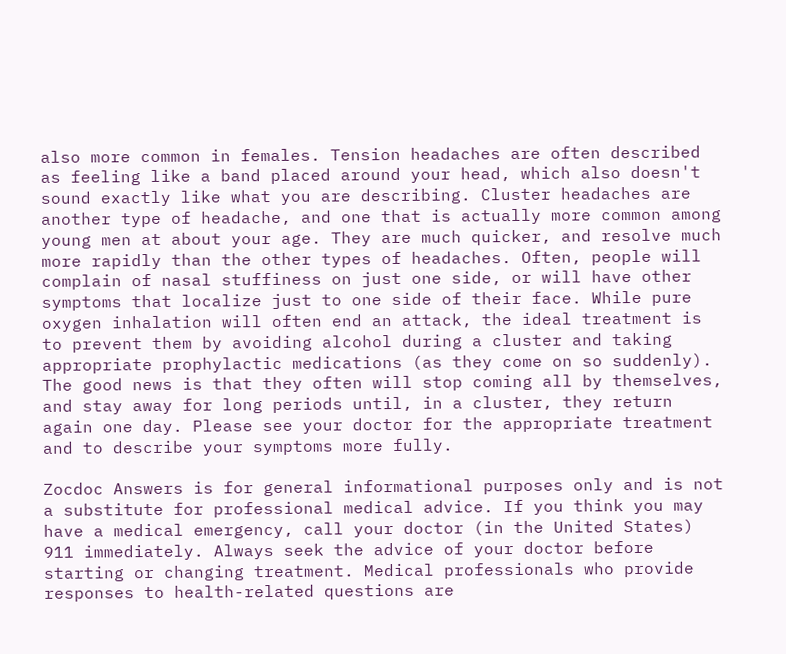also more common in females. Tension headaches are often described as feeling like a band placed around your head, which also doesn't sound exactly like what you are describing. Cluster headaches are another type of headache, and one that is actually more common among young men at about your age. They are much quicker, and resolve much more rapidly than the other types of headaches. Often, people will complain of nasal stuffiness on just one side, or will have other symptoms that localize just to one side of their face. While pure oxygen inhalation will often end an attack, the ideal treatment is to prevent them by avoiding alcohol during a cluster and taking appropriate prophylactic medications (as they come on so suddenly). The good news is that they often will stop coming all by themselves, and stay away for long periods until, in a cluster, they return again one day. Please see your doctor for the appropriate treatment and to describe your symptoms more fully.

Zocdoc Answers is for general informational purposes only and is not a substitute for professional medical advice. If you think you may have a medical emergency, call your doctor (in the United States) 911 immediately. Always seek the advice of your doctor before starting or changing treatment. Medical professionals who provide responses to health-related questions are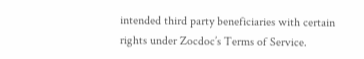intended third party beneficiaries with certain rights under Zocdoc’s Terms of Service.